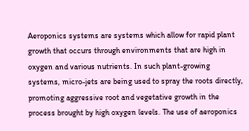Aeroponics systems are systems which allow for rapid plant growth that occurs through environments that are high in oxygen and various nutrients. In such plant-growing systems, micro-jets are being used to spray the roots directly, promoting aggressive root and vegetative growth in the process brought by high oxygen levels. The use of aeroponics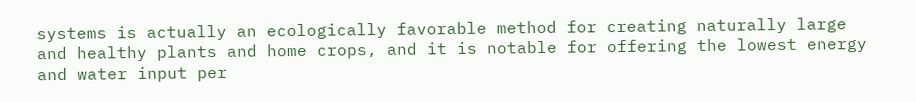systems is actually an ecologically favorable method for creating naturally large and healthy plants and home crops, and it is notable for offering the lowest energy and water input per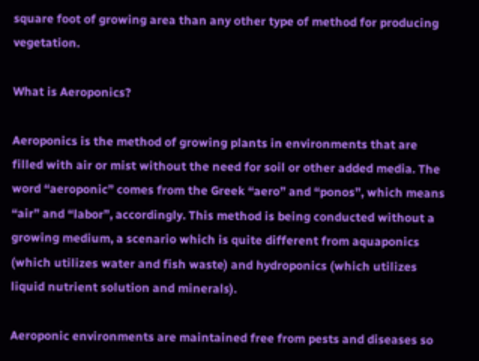square foot of growing area than any other type of method for producing vegetation.

What is Aeroponics?

Aeroponics is the method of growing plants in environments that are filled with air or mist without the need for soil or other added media. The word “aeroponic” comes from the Greek “aero” and “ponos”, which means “air” and “labor”, accordingly. This method is being conducted without a growing medium, a scenario which is quite different from aquaponics (which utilizes water and fish waste) and hydroponics (which utilizes liquid nutrient solution and minerals).

Aeroponic environments are maintained free from pests and diseases so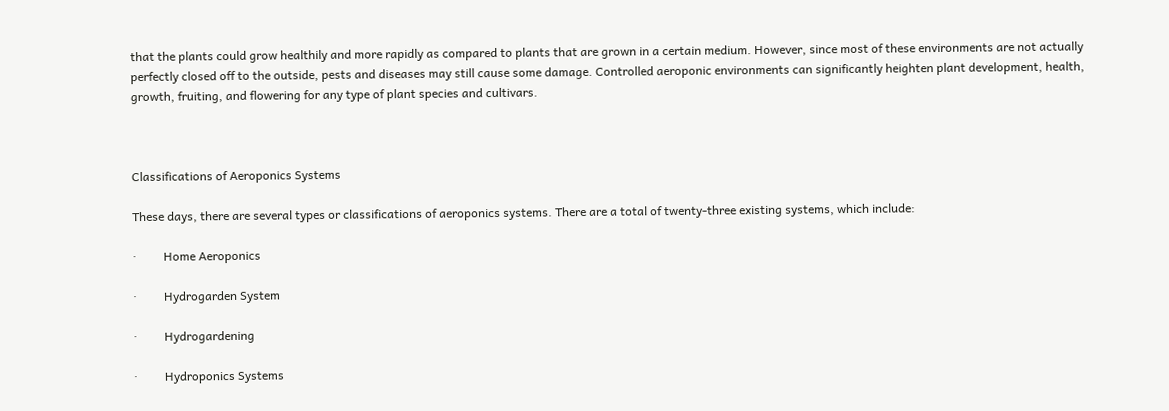that the plants could grow healthily and more rapidly as compared to plants that are grown in a certain medium. However, since most of these environments are not actually perfectly closed off to the outside, pests and diseases may still cause some damage. Controlled aeroponic environments can significantly heighten plant development, health, growth, fruiting, and flowering for any type of plant species and cultivars.



Classifications of Aeroponics Systems

These days, there are several types or classifications of aeroponics systems. There are a total of twenty-three existing systems, which include:

·         Home Aeroponics

·         Hydrogarden System

·         Hydrogardening

·         Hydroponics Systems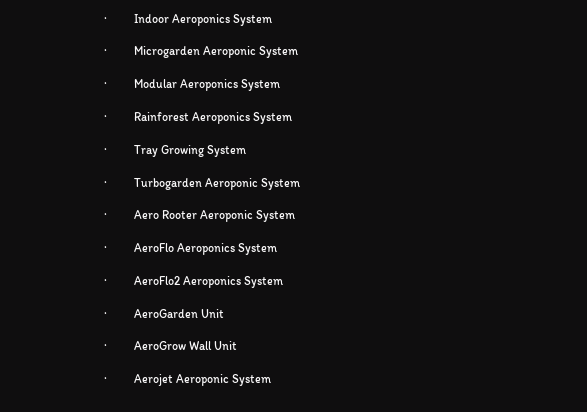·         Indoor Aeroponics System

·         Microgarden Aeroponic System

·         Modular Aeroponics System

·         Rainforest Aeroponics System

·         Tray Growing System

·         Turbogarden Aeroponic System

·         Aero Rooter Aeroponic System

·         AeroFlo Aeroponics System

·         AeroFlo2 Aeroponics System

·         AeroGarden Unit

·         AeroGrow Wall Unit

·         Aerojet Aeroponic System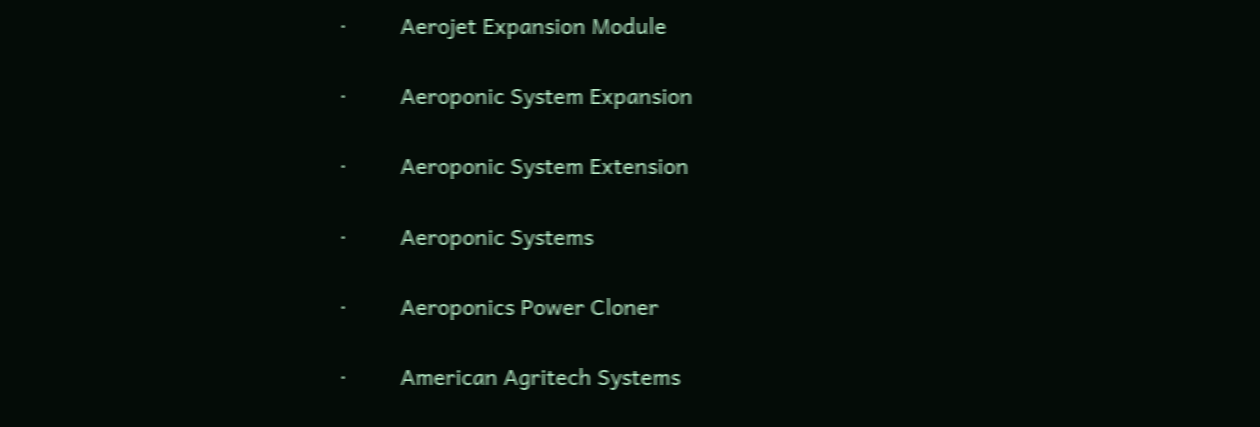·         Aerojet Expansion Module

·         Aeroponic System Expansion

·         Aeroponic System Extension

·         Aeroponic Systems

·         Aeroponics Power Cloner

·         American Agritech Systems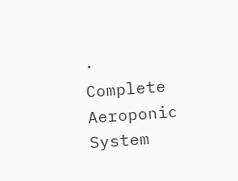·         Complete Aeroponic System